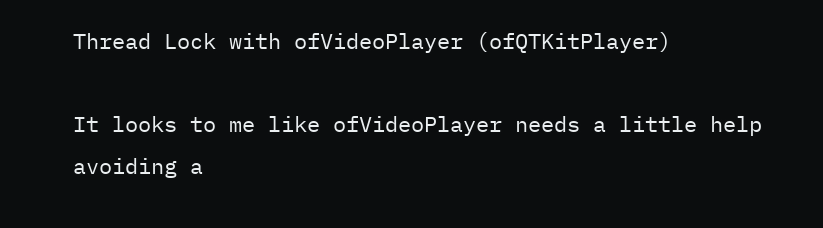Thread Lock with ofVideoPlayer (ofQTKitPlayer)

It looks to me like ofVideoPlayer needs a little help avoiding a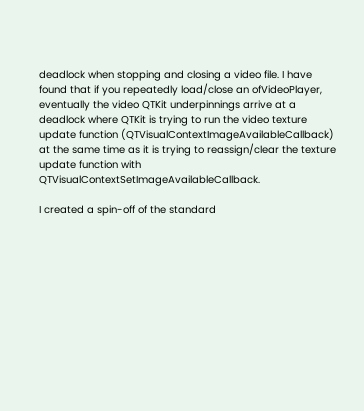deadlock when stopping and closing a video file. I have found that if you repeatedly load/close an ofVideoPlayer, eventually the video QTKit underpinnings arrive at a deadlock where QTKit is trying to run the video texture update function (QTVisualContextImageAvailableCallback) at the same time as it is trying to reassign/clear the texture update function with QTVisualContextSetImageAvailableCallback.

I created a spin-off of the standard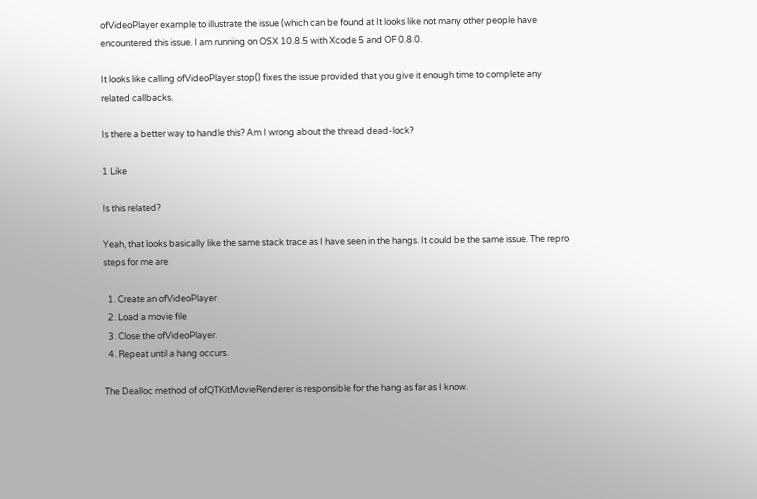ofVideoPlayer example to illustrate the issue (which can be found at It looks like not many other people have encountered this issue. I am running on OSX 10.8.5 with Xcode 5 and OF 0.8.0.

It looks like calling ofVideoPlayer.stop() fixes the issue provided that you give it enough time to complete any related callbacks.

Is there a better way to handle this? Am I wrong about the thread dead-lock?

1 Like

Is this related?

Yeah, that looks basically like the same stack trace as I have seen in the hangs. It could be the same issue. The repro steps for me are

  1. Create an ofVideoPlayer
  2. Load a movie file
  3. Close the ofVideoPlayer.
  4. Repeat until a hang occurs.

The Dealloc method of ofQTKitMovieRenderer is responsible for the hang as far as I know.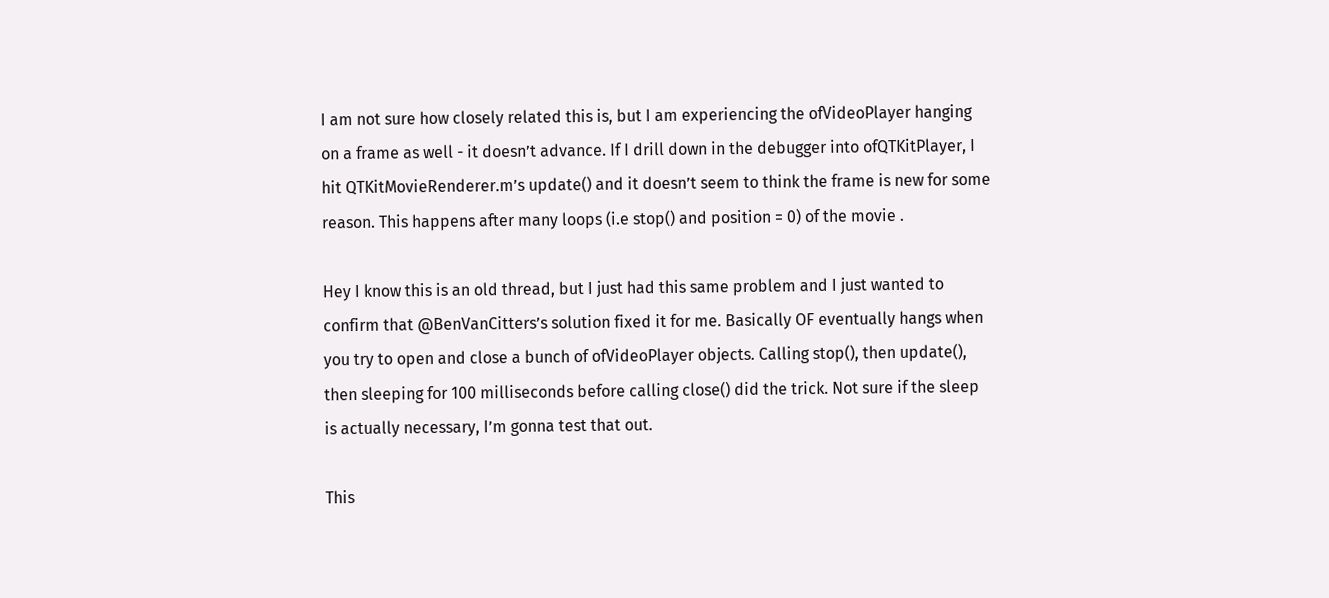I am not sure how closely related this is, but I am experiencing the ofVideoPlayer hanging on a frame as well - it doesn’t advance. If I drill down in the debugger into ofQTKitPlayer, I hit QTKitMovieRenderer.m’s update() and it doesn’t seem to think the frame is new for some reason. This happens after many loops (i.e stop() and position = 0) of the movie .

Hey I know this is an old thread, but I just had this same problem and I just wanted to confirm that @BenVanCitters’s solution fixed it for me. Basically OF eventually hangs when you try to open and close a bunch of ofVideoPlayer objects. Calling stop(), then update(), then sleeping for 100 milliseconds before calling close() did the trick. Not sure if the sleep is actually necessary, I’m gonna test that out.

This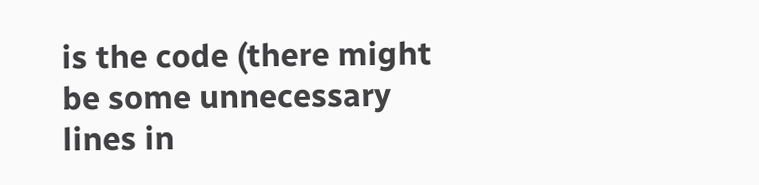is the code (there might be some unnecessary lines in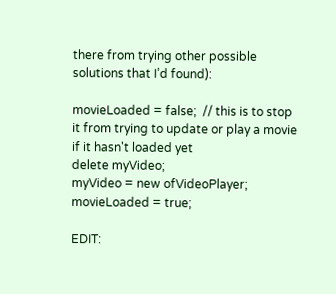there from trying other possible solutions that I’d found):

movieLoaded = false;  // this is to stop it from trying to update or play a movie if it hasn't loaded yet
delete myVideo;
myVideo = new ofVideoPlayer;
movieLoaded = true;

EDIT: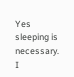Yes sleeping is necessary. I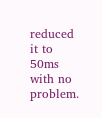reduced it to 50ms with no problem.